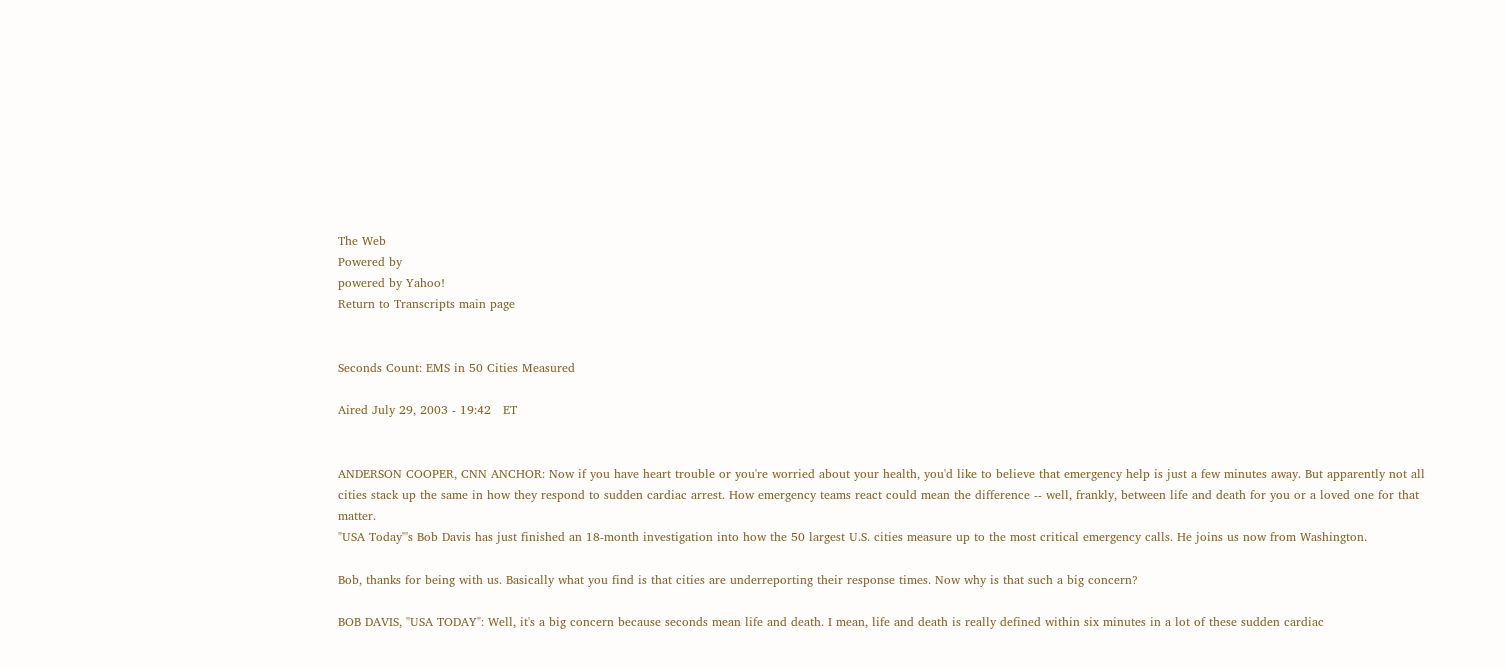The Web
Powered by
powered by Yahoo!
Return to Transcripts main page


Seconds Count: EMS in 50 Cities Measured

Aired July 29, 2003 - 19:42   ET


ANDERSON COOPER, CNN ANCHOR: Now if you have heart trouble or you're worried about your health, you'd like to believe that emergency help is just a few minutes away. But apparently not all cities stack up the same in how they respond to sudden cardiac arrest. How emergency teams react could mean the difference -- well, frankly, between life and death for you or a loved one for that matter.
"USA Today"'s Bob Davis has just finished an 18-month investigation into how the 50 largest U.S. cities measure up to the most critical emergency calls. He joins us now from Washington.

Bob, thanks for being with us. Basically what you find is that cities are underreporting their response times. Now why is that such a big concern?

BOB DAVIS, "USA TODAY": Well, it's a big concern because seconds mean life and death. I mean, life and death is really defined within six minutes in a lot of these sudden cardiac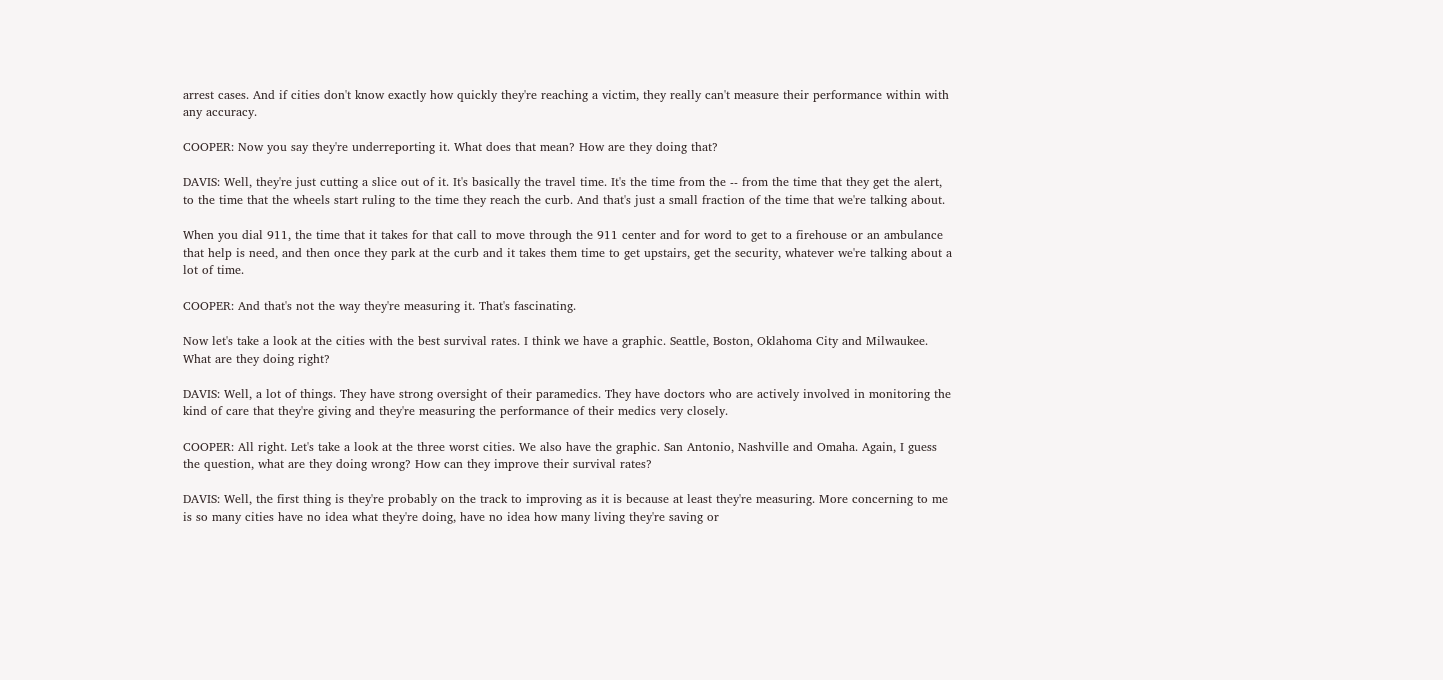arrest cases. And if cities don't know exactly how quickly they're reaching a victim, they really can't measure their performance within with any accuracy.

COOPER: Now you say they're underreporting it. What does that mean? How are they doing that?

DAVIS: Well, they're just cutting a slice out of it. It's basically the travel time. It's the time from the -- from the time that they get the alert, to the time that the wheels start ruling to the time they reach the curb. And that's just a small fraction of the time that we're talking about.

When you dial 911, the time that it takes for that call to move through the 911 center and for word to get to a firehouse or an ambulance that help is need, and then once they park at the curb and it takes them time to get upstairs, get the security, whatever we're talking about a lot of time.

COOPER: And that's not the way they're measuring it. That's fascinating.

Now let's take a look at the cities with the best survival rates. I think we have a graphic. Seattle, Boston, Oklahoma City and Milwaukee. What are they doing right?

DAVIS: Well, a lot of things. They have strong oversight of their paramedics. They have doctors who are actively involved in monitoring the kind of care that they're giving and they're measuring the performance of their medics very closely.

COOPER: All right. Let's take a look at the three worst cities. We also have the graphic. San Antonio, Nashville and Omaha. Again, I guess the question, what are they doing wrong? How can they improve their survival rates?

DAVIS: Well, the first thing is they're probably on the track to improving as it is because at least they're measuring. More concerning to me is so many cities have no idea what they're doing, have no idea how many living they're saving or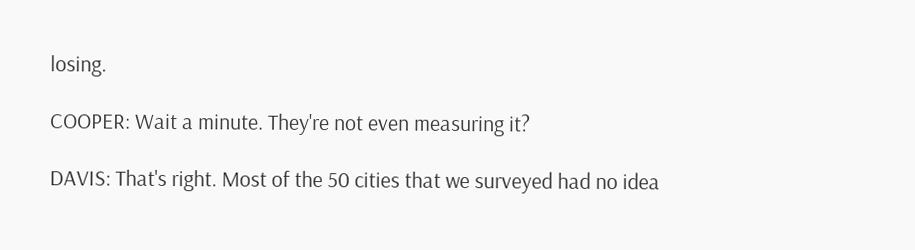losing.

COOPER: Wait a minute. They're not even measuring it?

DAVIS: That's right. Most of the 50 cities that we surveyed had no idea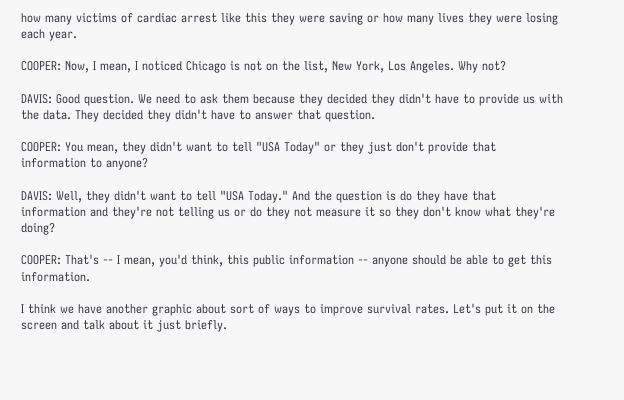how many victims of cardiac arrest like this they were saving or how many lives they were losing each year.

COOPER: Now, I mean, I noticed Chicago is not on the list, New York, Los Angeles. Why not?

DAVIS: Good question. We need to ask them because they decided they didn't have to provide us with the data. They decided they didn't have to answer that question.

COOPER: You mean, they didn't want to tell "USA Today" or they just don't provide that information to anyone?

DAVIS: Well, they didn't want to tell "USA Today." And the question is do they have that information and they're not telling us or do they not measure it so they don't know what they're doing?

COOPER: That's -- I mean, you'd think, this public information -- anyone should be able to get this information.

I think we have another graphic about sort of ways to improve survival rates. Let's put it on the screen and talk about it just briefly.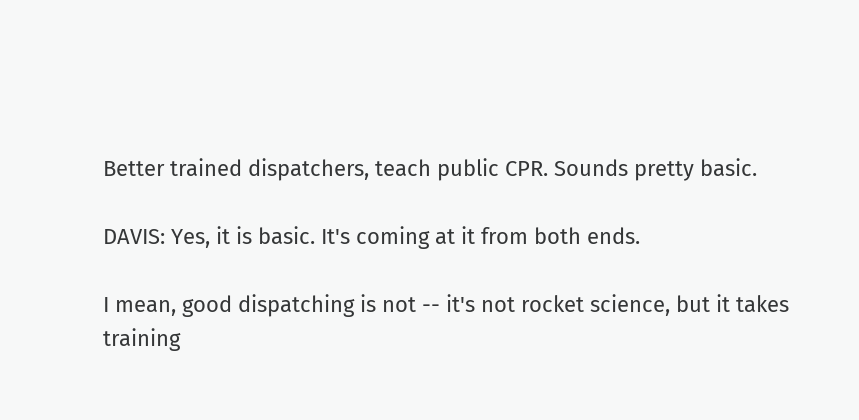Better trained dispatchers, teach public CPR. Sounds pretty basic.

DAVIS: Yes, it is basic. It's coming at it from both ends.

I mean, good dispatching is not -- it's not rocket science, but it takes training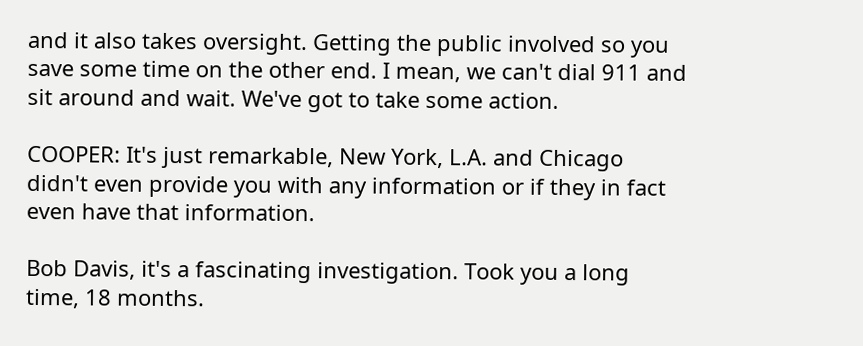and it also takes oversight. Getting the public involved so you save some time on the other end. I mean, we can't dial 911 and sit around and wait. We've got to take some action.

COOPER: It's just remarkable, New York, L.A. and Chicago didn't even provide you with any information or if they in fact even have that information.

Bob Davis, it's a fascinating investigation. Took you a long time, 18 months.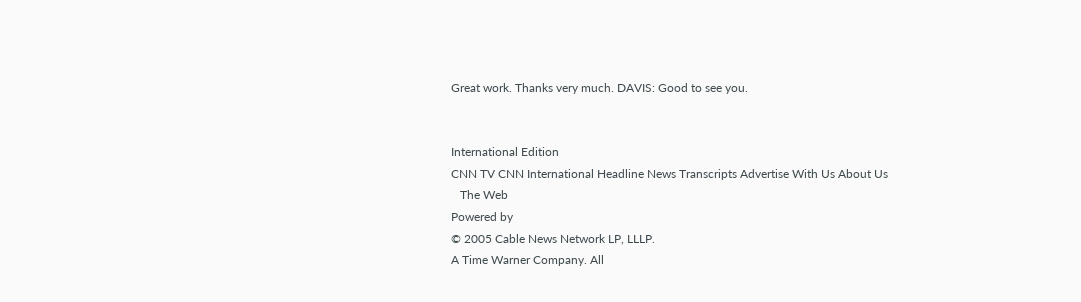Great work. Thanks very much. DAVIS: Good to see you.


International Edition
CNN TV CNN International Headline News Transcripts Advertise With Us About Us
   The Web
Powered by
© 2005 Cable News Network LP, LLLP.
A Time Warner Company. All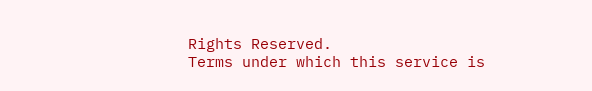Rights Reserved.
Terms under which this service is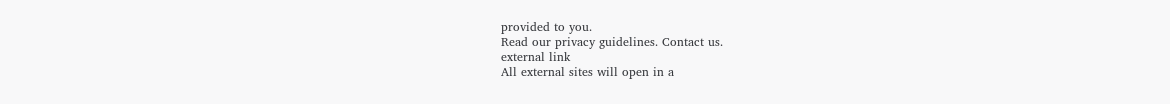provided to you.
Read our privacy guidelines. Contact us.
external link
All external sites will open in a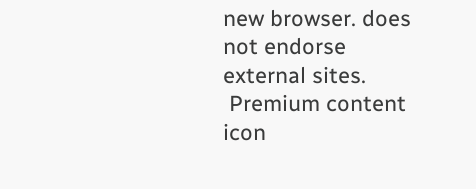new browser. does not endorse external sites.
 Premium content icon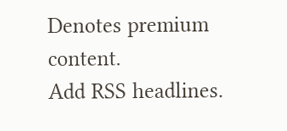Denotes premium content.
Add RSS headlines.